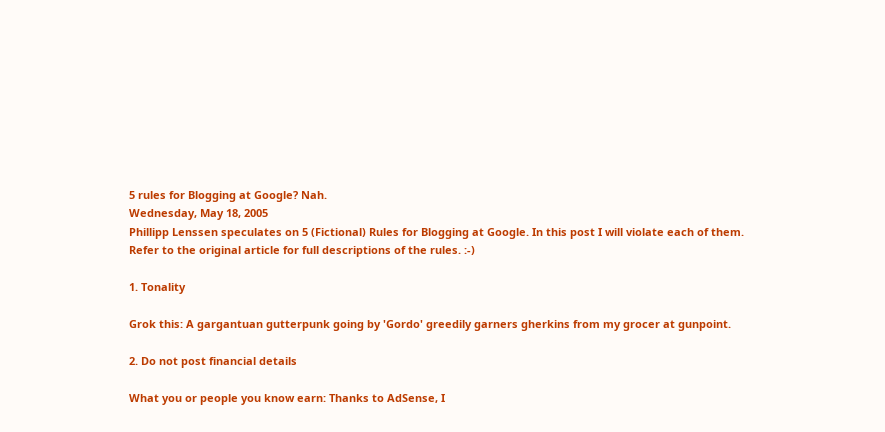5 rules for Blogging at Google? Nah.
Wednesday, May 18, 2005
Phillipp Lenssen speculates on 5 (Fictional) Rules for Blogging at Google. In this post I will violate each of them. Refer to the original article for full descriptions of the rules. :-)

1. Tonality

Grok this: A gargantuan gutterpunk going by 'Gordo' greedily garners gherkins from my grocer at gunpoint.

2. Do not post financial details

What you or people you know earn: Thanks to AdSense, I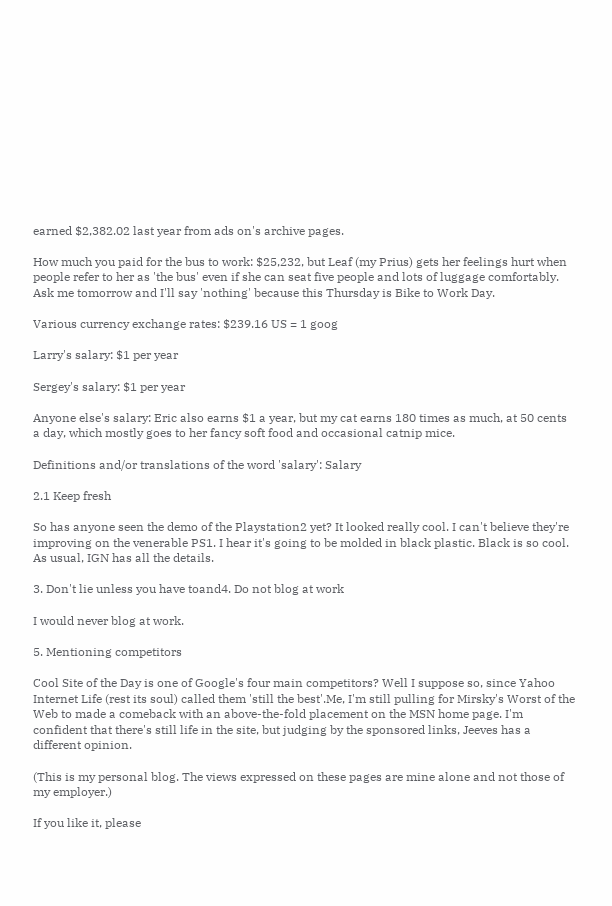earned $2,382.02 last year from ads on's archive pages.

How much you paid for the bus to work: $25,232, but Leaf (my Prius) gets her feelings hurt when people refer to her as 'the bus' even if she can seat five people and lots of luggage comfortably. Ask me tomorrow and I'll say 'nothing' because this Thursday is Bike to Work Day.

Various currency exchange rates: $239.16 US = 1 goog

Larry's salary: $1 per year

Sergey's salary: $1 per year

Anyone else's salary: Eric also earns $1 a year, but my cat earns 180 times as much, at 50 cents a day, which mostly goes to her fancy soft food and occasional catnip mice.

Definitions and/or translations of the word 'salary': Salary

2.1 Keep fresh

So has anyone seen the demo of the Playstation2 yet? It looked really cool. I can't believe they're improving on the venerable PS1. I hear it's going to be molded in black plastic. Black is so cool. As usual, IGN has all the details.

3. Don't lie unless you have toand4. Do not blog at work

I would never blog at work.

5. Mentioning competitors

Cool Site of the Day is one of Google's four main competitors? Well I suppose so, since Yahoo Internet Life (rest its soul) called them 'still the best'.Me, I'm still pulling for Mirsky's Worst of the Web to made a comeback with an above-the-fold placement on the MSN home page. I'm confident that there's still life in the site, but judging by the sponsored links, Jeeves has a different opinion.

(This is my personal blog. The views expressed on these pages are mine alone and not those of my employer.)

If you like it, please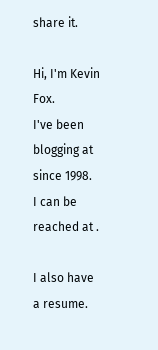share it.

Hi, I'm Kevin Fox.
I've been blogging at since 1998.
I can be reached at .

I also have a resume.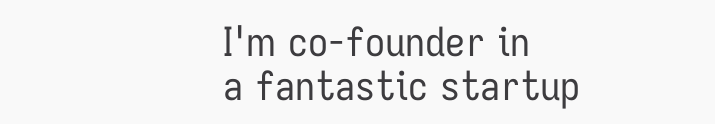I'm co-founder in
a fantastic startup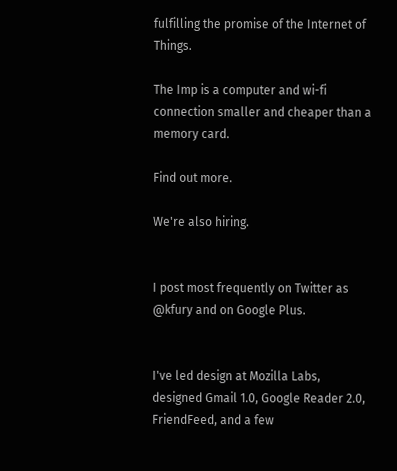fulfilling the promise of the Internet of Things.

The Imp is a computer and wi-fi connection smaller and cheaper than a memory card.

Find out more.

We're also hiring.


I post most frequently on Twitter as @kfury and on Google Plus.


I've led design at Mozilla Labs, designed Gmail 1.0, Google Reader 2.0, FriendFeed, and a few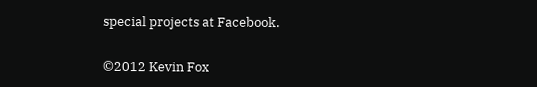special projects at Facebook.

©2012 Kevin Fox